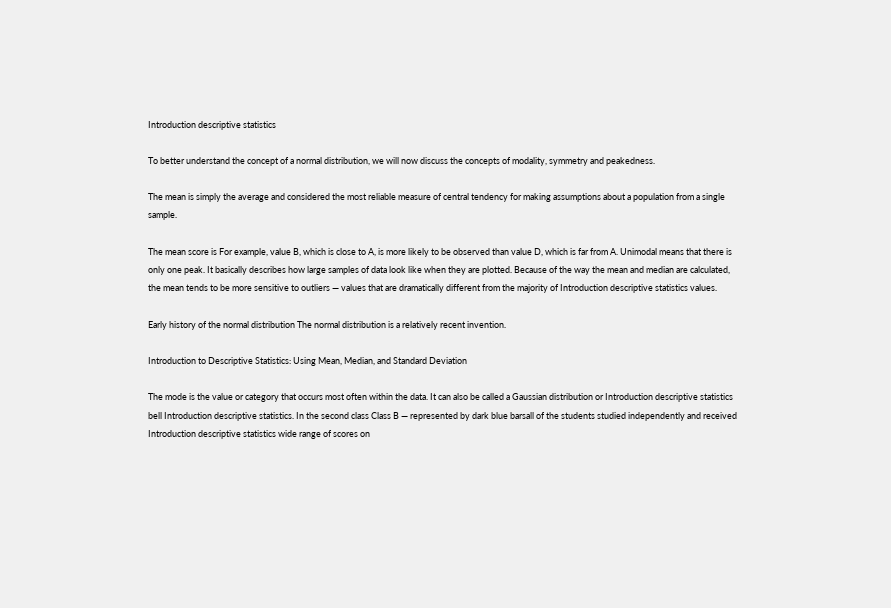Introduction descriptive statistics

To better understand the concept of a normal distribution, we will now discuss the concepts of modality, symmetry and peakedness.

The mean is simply the average and considered the most reliable measure of central tendency for making assumptions about a population from a single sample.

The mean score is For example, value B, which is close to A, is more likely to be observed than value D, which is far from A. Unimodal means that there is only one peak. It basically describes how large samples of data look like when they are plotted. Because of the way the mean and median are calculated, the mean tends to be more sensitive to outliers — values that are dramatically different from the majority of Introduction descriptive statistics values.

Early history of the normal distribution The normal distribution is a relatively recent invention.

Introduction to Descriptive Statistics: Using Mean, Median, and Standard Deviation

The mode is the value or category that occurs most often within the data. It can also be called a Gaussian distribution or Introduction descriptive statistics bell Introduction descriptive statistics. In the second class Class B — represented by dark blue barsall of the students studied independently and received Introduction descriptive statistics wide range of scores on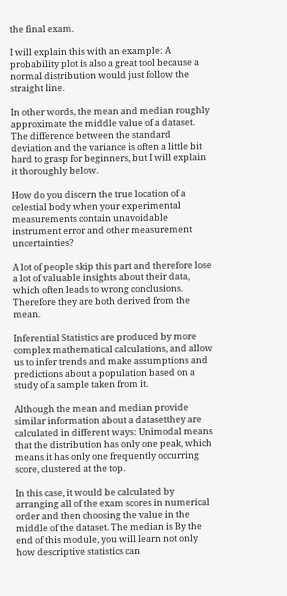the final exam.

I will explain this with an example: A probability plot is also a great tool because a normal distribution would just follow the straight line.

In other words, the mean and median roughly approximate the middle value of a dataset. The difference between the standard deviation and the variance is often a little bit hard to grasp for beginners, but I will explain it thoroughly below.

How do you discern the true location of a celestial body when your experimental measurements contain unavoidable instrument error and other measurement uncertainties?

A lot of people skip this part and therefore lose a lot of valuable insights about their data, which often leads to wrong conclusions. Therefore they are both derived from the mean.

Inferential Statistics are produced by more complex mathematical calculations, and allow us to infer trends and make assumptions and predictions about a population based on a study of a sample taken from it.

Although the mean and median provide similar information about a datasetthey are calculated in different ways: Unimodal means that the distribution has only one peak, which means it has only one frequently occurring score, clustered at the top.

In this case, it would be calculated by arranging all of the exam scores in numerical order and then choosing the value in the middle of the dataset. The median is By the end of this module, you will learn not only how descriptive statistics can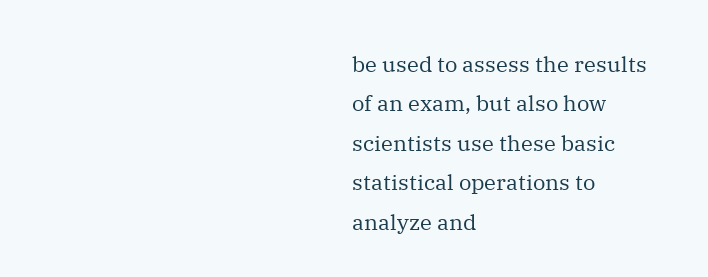be used to assess the results of an exam, but also how scientists use these basic statistical operations to analyze and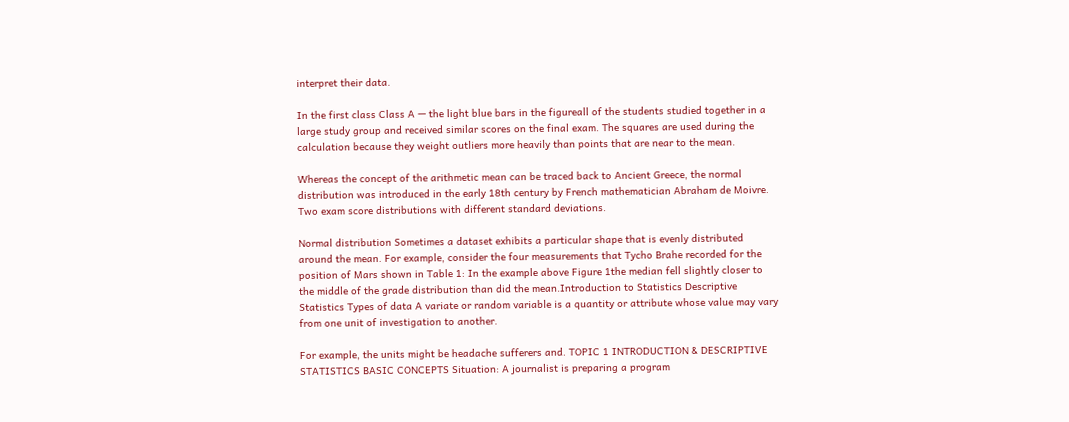interpret their data.

In the first class Class A — the light blue bars in the figureall of the students studied together in a large study group and received similar scores on the final exam. The squares are used during the calculation because they weight outliers more heavily than points that are near to the mean.

Whereas the concept of the arithmetic mean can be traced back to Ancient Greece, the normal distribution was introduced in the early 18th century by French mathematician Abraham de Moivre. Two exam score distributions with different standard deviations.

Normal distribution Sometimes a dataset exhibits a particular shape that is evenly distributed around the mean. For example, consider the four measurements that Tycho Brahe recorded for the position of Mars shown in Table 1: In the example above Figure 1the median fell slightly closer to the middle of the grade distribution than did the mean.Introduction to Statistics Descriptive Statistics Types of data A variate or random variable is a quantity or attribute whose value may vary from one unit of investigation to another.

For example, the units might be headache sufferers and. TOPIC 1 INTRODUCTION & DESCRIPTIVE STATISTICS BASIC CONCEPTS Situation: A journalist is preparing a program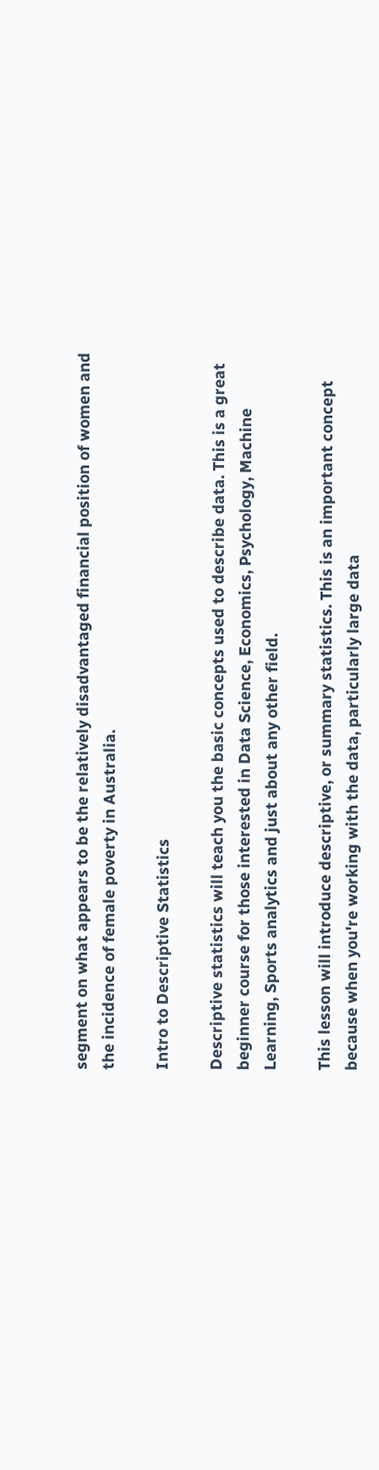segment on what appears to be the relatively disadvantaged financial position of women and the incidence of female poverty in Australia.

Intro to Descriptive Statistics

Descriptive statistics will teach you the basic concepts used to describe data. This is a great beginner course for those interested in Data Science, Economics, Psychology, Machine Learning, Sports analytics and just about any other field.

This lesson will introduce descriptive, or summary statistics. This is an important concept because when you're working with the data, particularly large data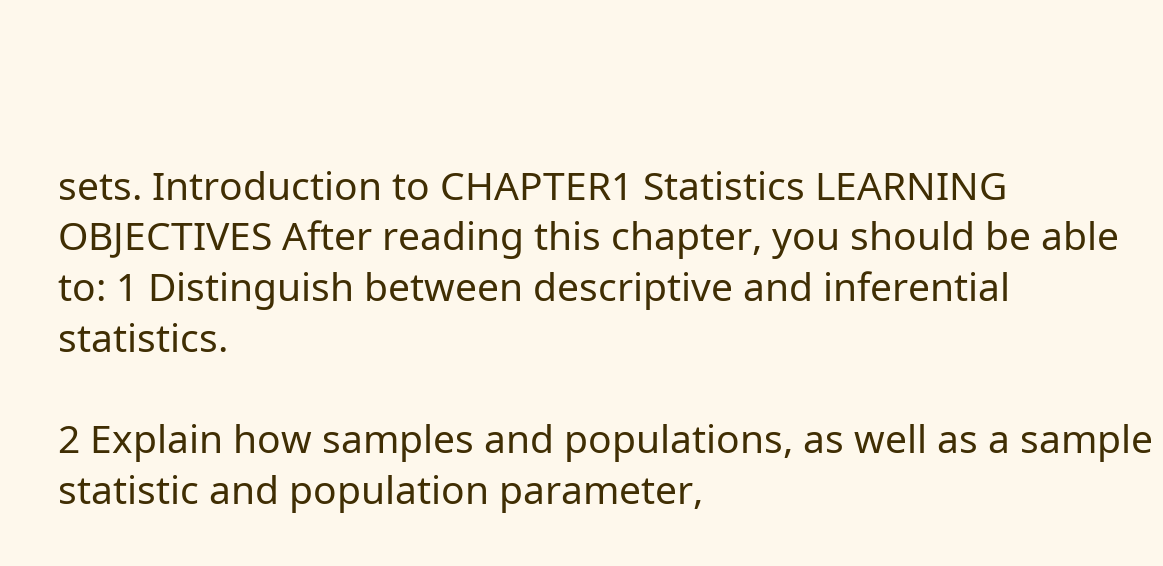sets. Introduction to CHAPTER1 Statistics LEARNING OBJECTIVES After reading this chapter, you should be able to: 1 Distinguish between descriptive and inferential statistics.

2 Explain how samples and populations, as well as a sample statistic and population parameter,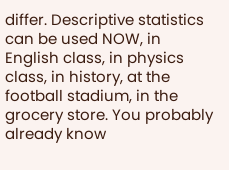differ. Descriptive statistics can be used NOW, in English class, in physics class, in history, at the football stadium, in the grocery store. You probably already know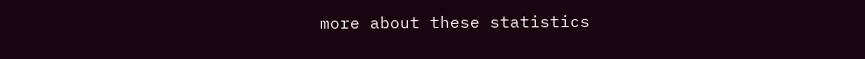more about these statistics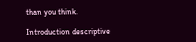than you think.

Introduction descriptive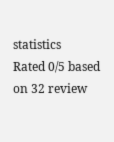statistics
Rated 0/5 based on 32 review